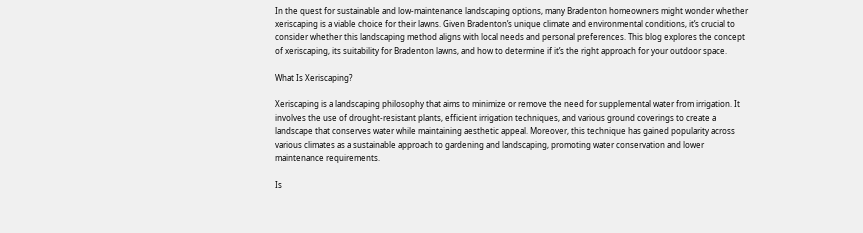In the quest for sustainable and low-maintenance landscaping options, many Bradenton homeowners might wonder whether xeriscaping is a viable choice for their lawns. Given Bradenton’s unique climate and environmental conditions, it’s crucial to consider whether this landscaping method aligns with local needs and personal preferences. This blog explores the concept of xeriscaping, its suitability for Bradenton lawns, and how to determine if it’s the right approach for your outdoor space.

What Is Xeriscaping?

Xeriscaping is a landscaping philosophy that aims to minimize or remove the need for supplemental water from irrigation. It involves the use of drought-resistant plants, efficient irrigation techniques, and various ground coverings to create a landscape that conserves water while maintaining aesthetic appeal. Moreover, this technique has gained popularity across various climates as a sustainable approach to gardening and landscaping, promoting water conservation and lower maintenance requirements.

Is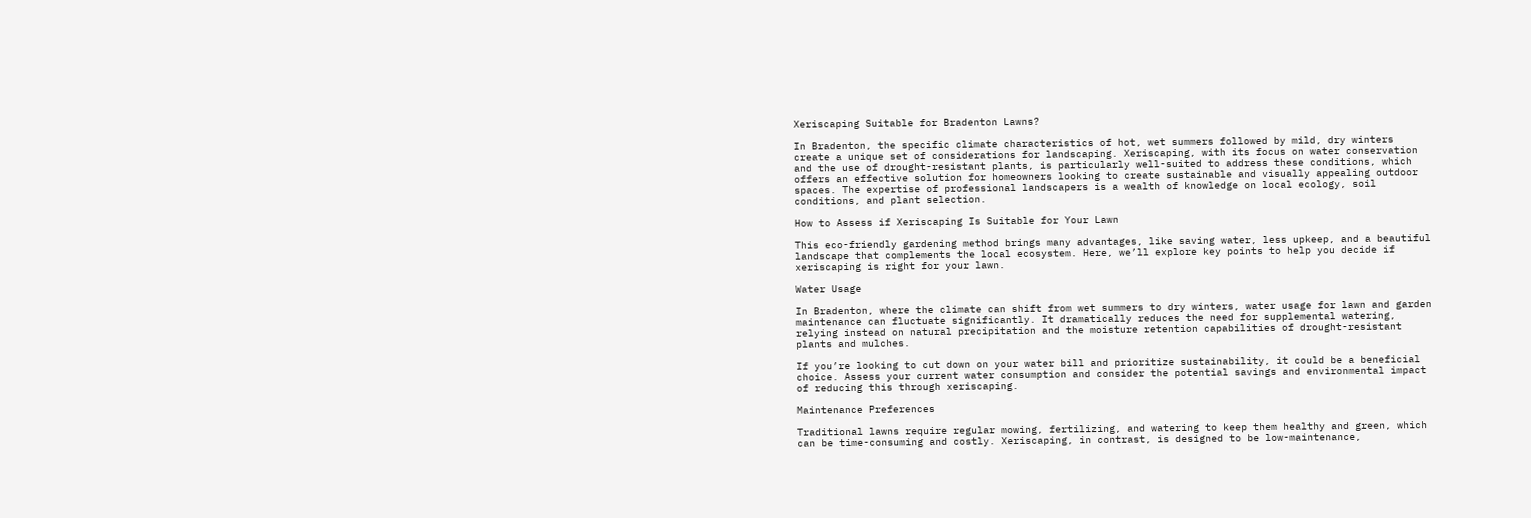Xeriscaping Suitable for Bradenton Lawns?

In Bradenton, the specific climate characteristics of hot, wet summers followed by mild, dry winters create a unique set of considerations for landscaping. Xeriscaping, with its focus on water conservation and the use of drought-resistant plants, is particularly well-suited to address these conditions, which offers an effective solution for homeowners looking to create sustainable and visually appealing outdoor spaces. The expertise of professional landscapers is a wealth of knowledge on local ecology, soil conditions, and plant selection.

How to Assess if Xeriscaping Is Suitable for Your Lawn

This eco-friendly gardening method brings many advantages, like saving water, less upkeep, and a beautiful landscape that complements the local ecosystem. Here, we’ll explore key points to help you decide if xeriscaping is right for your lawn.

Water Usage

In Bradenton, where the climate can shift from wet summers to dry winters, water usage for lawn and garden maintenance can fluctuate significantly. It dramatically reduces the need for supplemental watering, relying instead on natural precipitation and the moisture retention capabilities of drought-resistant plants and mulches.

If you’re looking to cut down on your water bill and prioritize sustainability, it could be a beneficial choice. Assess your current water consumption and consider the potential savings and environmental impact of reducing this through xeriscaping.

Maintenance Preferences

Traditional lawns require regular mowing, fertilizing, and watering to keep them healthy and green, which can be time-consuming and costly. Xeriscaping, in contrast, is designed to be low-maintenance,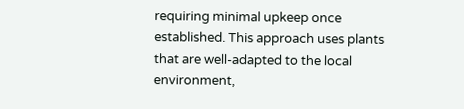requiring minimal upkeep once established. This approach uses plants that are well-adapted to the local environment,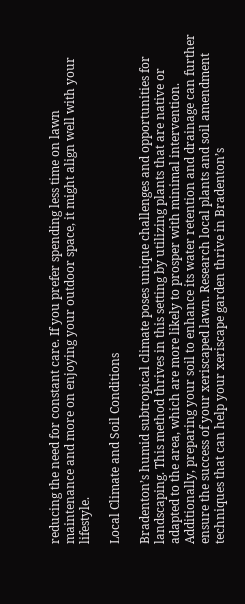reducing the need for constant care. If you prefer spending less time on lawn maintenance and more on enjoying your outdoor space, it might align well with your lifestyle.

Local Climate and Soil Conditions

Bradenton’s humid subtropical climate poses unique challenges and opportunities for landscaping. This method thrives in this setting by utilizing plants that are native or adapted to the area, which are more likely to prosper with minimal intervention. Additionally, preparing your soil to enhance its water retention and drainage can further ensure the success of your xeriscaped lawn. Research local plants and soil amendment techniques that can help your xeriscape garden thrive in Bradenton’s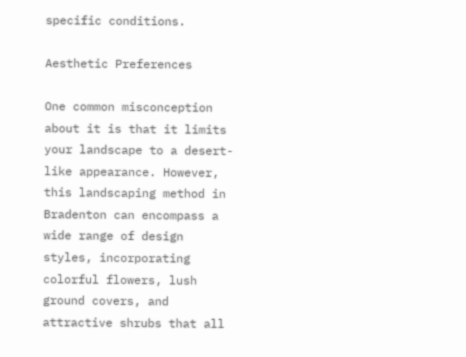specific conditions.

Aesthetic Preferences

One common misconception about it is that it limits your landscape to a desert-like appearance. However, this landscaping method in Bradenton can encompass a wide range of design styles, incorporating colorful flowers, lush ground covers, and attractive shrubs that all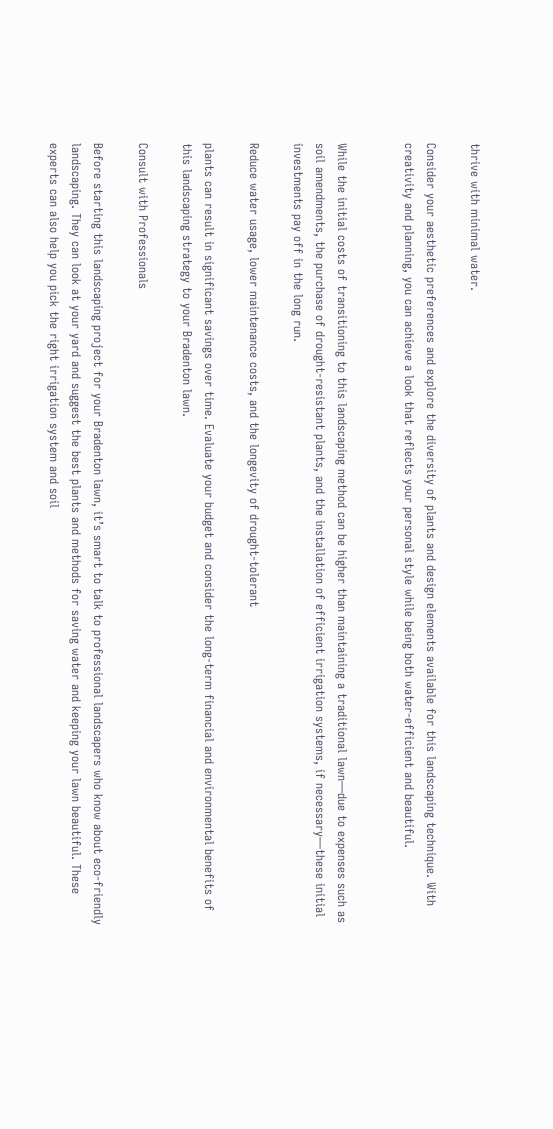thrive with minimal water.

Consider your aesthetic preferences and explore the diversity of plants and design elements available for this landscaping technique. With creativity and planning, you can achieve a look that reflects your personal style while being both water-efficient and beautiful.


While the initial costs of transitioning to this landscaping method can be higher than maintaining a traditional lawn—due to expenses such as soil amendments, the purchase of drought-resistant plants, and the installation of efficient irrigation systems, if necessary—these initial investments pay off in the long run.

Reduce water usage, lower maintenance costs, and the longevity of drought-tolerant

plants can result in significant savings over time. Evaluate your budget and consider the long-term financial and environmental benefits of this landscaping strategy to your Bradenton lawn.

Consult with Professionals

Before starting this landscaping project for your Bradenton lawn, it’s smart to talk to professional landscapers who know about eco-friendly landscaping. They can look at your yard and suggest the best plants and methods for saving water and keeping your lawn beautiful. These experts can also help you pick the right irrigation system and soil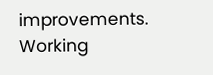improvements. Working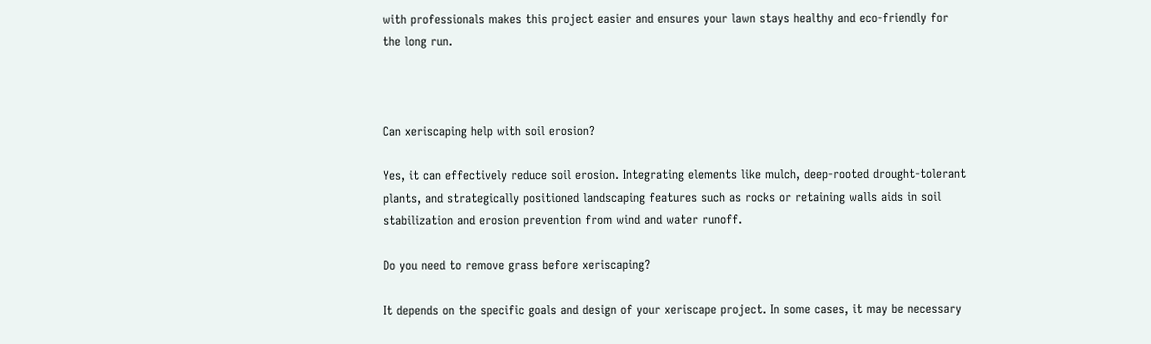with professionals makes this project easier and ensures your lawn stays healthy and eco-friendly for the long run.



Can xeriscaping help with soil erosion?

Yes, it can effectively reduce soil erosion. Integrating elements like mulch, deep-rooted drought-tolerant plants, and strategically positioned landscaping features such as rocks or retaining walls aids in soil stabilization and erosion prevention from wind and water runoff.

Do you need to remove grass before xeriscaping?

It depends on the specific goals and design of your xeriscape project. In some cases, it may be necessary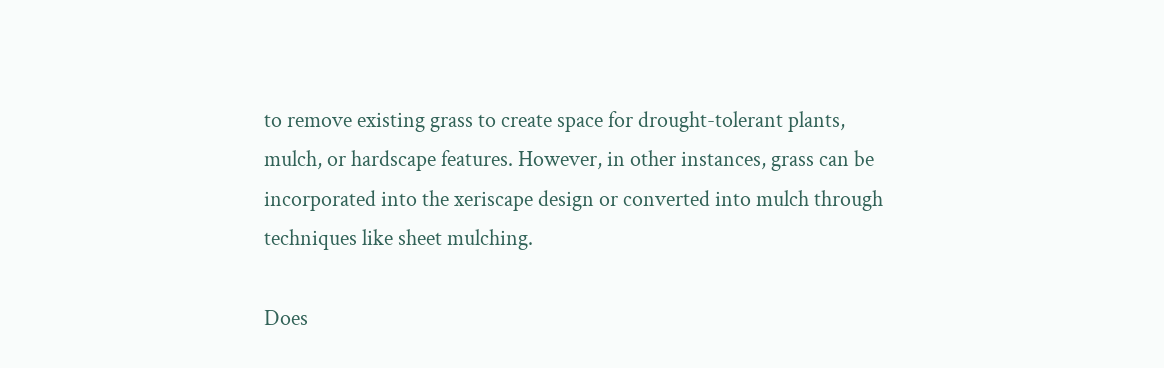to remove existing grass to create space for drought-tolerant plants, mulch, or hardscape features. However, in other instances, grass can be incorporated into the xeriscape design or converted into mulch through techniques like sheet mulching.

Does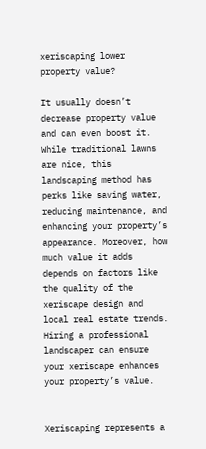xeriscaping lower property value?

It usually doesn’t decrease property value and can even boost it. While traditional lawns are nice, this landscaping method has perks like saving water, reducing maintenance, and enhancing your property’s appearance. Moreover, how much value it adds depends on factors like the quality of the xeriscape design and local real estate trends. Hiring a professional landscaper can ensure your xeriscape enhances your property’s value.


Xeriscaping represents a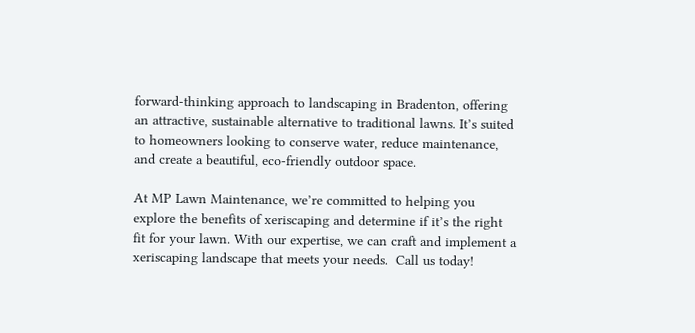forward-thinking approach to landscaping in Bradenton, offering an attractive, sustainable alternative to traditional lawns. It’s suited to homeowners looking to conserve water, reduce maintenance, and create a beautiful, eco-friendly outdoor space.

At MP Lawn Maintenance, we’re committed to helping you explore the benefits of xeriscaping and determine if it’s the right fit for your lawn. With our expertise, we can craft and implement a xeriscaping landscape that meets your needs.  Call us today!